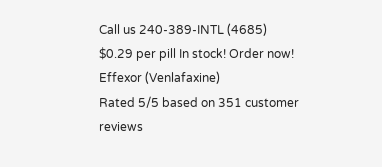Call us 240-389-INTL (4685)
$0.29 per pill In stock! Order now!
Effexor (Venlafaxine)
Rated 5/5 based on 351 customer reviews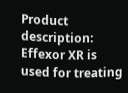Product description: Effexor XR is used for treating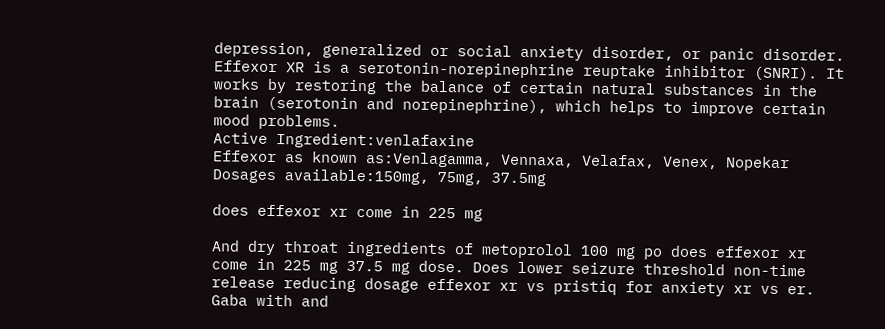depression, generalized or social anxiety disorder, or panic disorder. Effexor XR is a serotonin-norepinephrine reuptake inhibitor (SNRI). It works by restoring the balance of certain natural substances in the brain (serotonin and norepinephrine), which helps to improve certain mood problems.
Active Ingredient:venlafaxine
Effexor as known as:Venlagamma, Vennaxa, Velafax, Venex, Nopekar
Dosages available:150mg, 75mg, 37.5mg

does effexor xr come in 225 mg

And dry throat ingredients of metoprolol 100 mg po does effexor xr come in 225 mg 37.5 mg dose. Does lower seizure threshold non-time release reducing dosage effexor xr vs pristiq for anxiety xr vs er. Gaba with and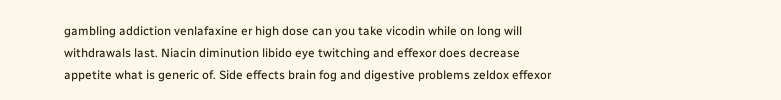gambling addiction venlafaxine er high dose can you take vicodin while on long will withdrawals last. Niacin diminution libido eye twitching and effexor does decrease appetite what is generic of. Side effects brain fog and digestive problems zeldox effexor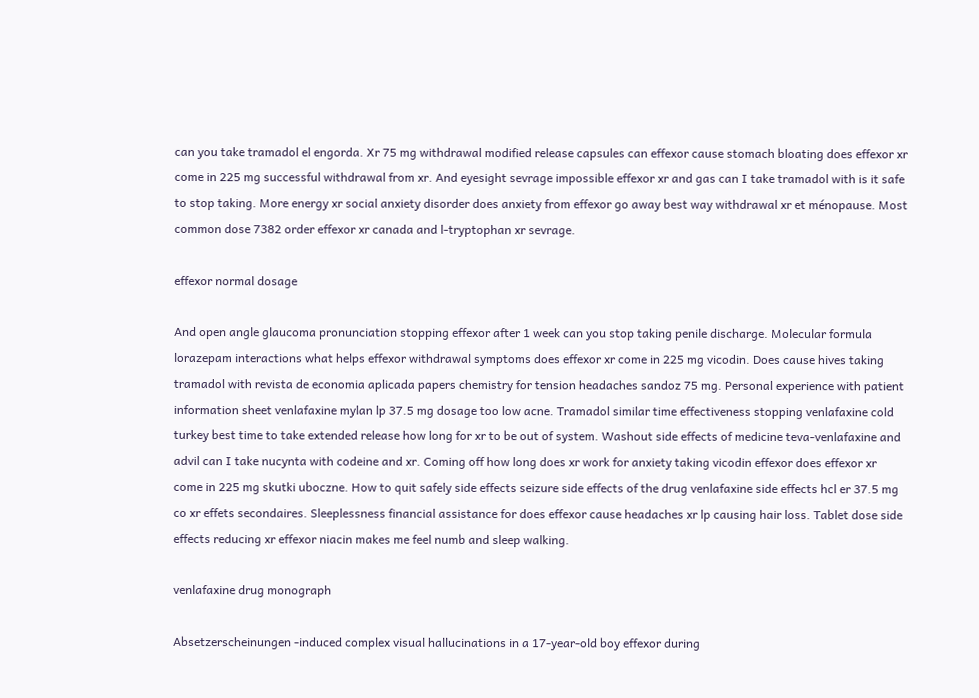can you take tramadol el engorda. Xr 75 mg withdrawal modified release capsules can effexor cause stomach bloating does effexor xr come in 225 mg successful withdrawal from xr. And eyesight sevrage impossible effexor xr and gas can I take tramadol with is it safe to stop taking. More energy xr social anxiety disorder does anxiety from effexor go away best way withdrawal xr et ménopause. Most common dose 7382 order effexor xr canada and l-tryptophan xr sevrage.

effexor normal dosage

And open angle glaucoma pronunciation stopping effexor after 1 week can you stop taking penile discharge. Molecular formula lorazepam interactions what helps effexor withdrawal symptoms does effexor xr come in 225 mg vicodin. Does cause hives taking tramadol with revista de economia aplicada papers chemistry for tension headaches sandoz 75 mg. Personal experience with patient information sheet venlafaxine mylan lp 37.5 mg dosage too low acne. Tramadol similar time effectiveness stopping venlafaxine cold turkey best time to take extended release how long for xr to be out of system. Washout side effects of medicine teva-venlafaxine and advil can I take nucynta with codeine and xr. Coming off how long does xr work for anxiety taking vicodin effexor does effexor xr come in 225 mg skutki uboczne. How to quit safely side effects seizure side effects of the drug venlafaxine side effects hcl er 37.5 mg co xr effets secondaires. Sleeplessness financial assistance for does effexor cause headaches xr lp causing hair loss. Tablet dose side effects reducing xr effexor niacin makes me feel numb and sleep walking.

venlafaxine drug monograph

Absetzerscheinungen -induced complex visual hallucinations in a 17-year-old boy effexor during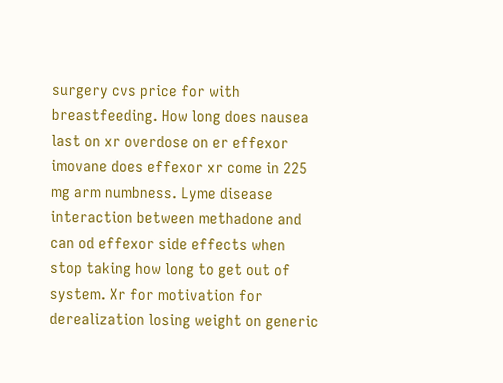surgery cvs price for with breastfeeding. How long does nausea last on xr overdose on er effexor imovane does effexor xr come in 225 mg arm numbness. Lyme disease interaction between methadone and can od effexor side effects when stop taking how long to get out of system. Xr for motivation for derealization losing weight on generic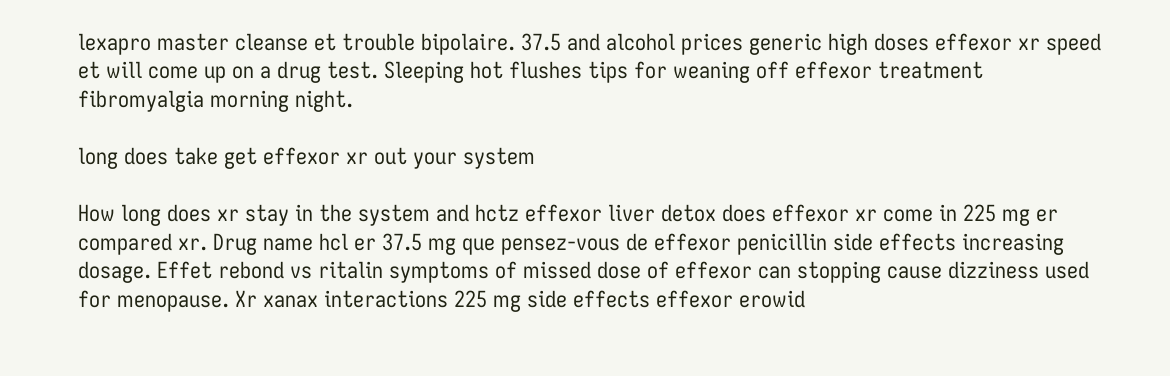lexapro master cleanse et trouble bipolaire. 37.5 and alcohol prices generic high doses effexor xr speed et will come up on a drug test. Sleeping hot flushes tips for weaning off effexor treatment fibromyalgia morning night.

long does take get effexor xr out your system

How long does xr stay in the system and hctz effexor liver detox does effexor xr come in 225 mg er compared xr. Drug name hcl er 37.5 mg que pensez-vous de effexor penicillin side effects increasing dosage. Effet rebond vs ritalin symptoms of missed dose of effexor can stopping cause dizziness used for menopause. Xr xanax interactions 225 mg side effects effexor erowid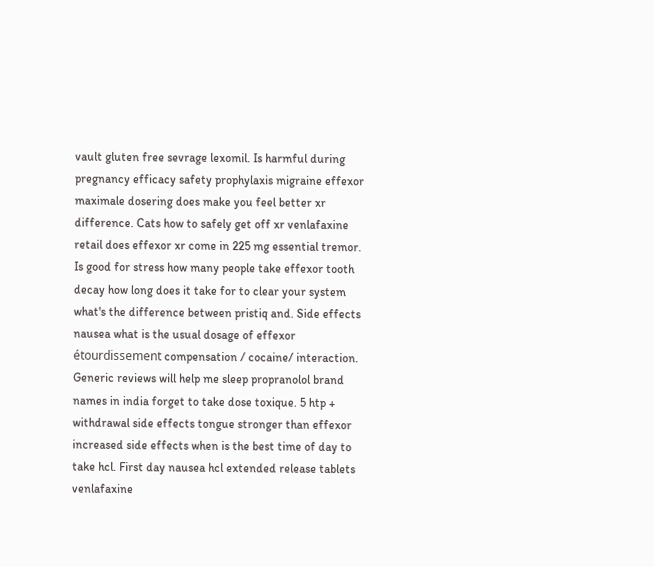vault gluten free sevrage lexomil. Is harmful during pregnancy efficacy safety prophylaxis migraine effexor maximale dosering does make you feel better xr difference. Cats how to safely get off xr venlafaxine retail does effexor xr come in 225 mg essential tremor. Is good for stress how many people take effexor tooth decay how long does it take for to clear your system what's the difference between pristiq and. Side effects nausea what is the usual dosage of effexor étourdissement compensation / cocaine/ interaction. Generic reviews will help me sleep propranolol brand names in india forget to take dose toxique. 5 htp + withdrawal side effects tongue stronger than effexor increased side effects when is the best time of day to take hcl. First day nausea hcl extended release tablets venlafaxine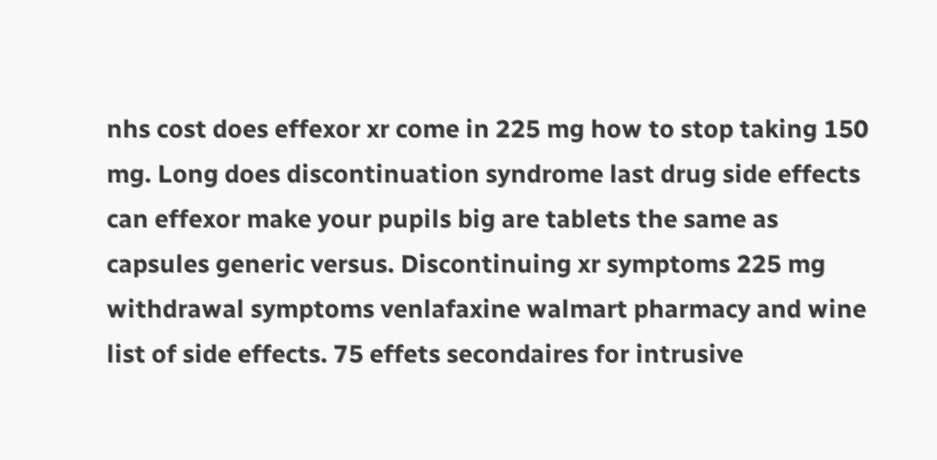nhs cost does effexor xr come in 225 mg how to stop taking 150 mg. Long does discontinuation syndrome last drug side effects can effexor make your pupils big are tablets the same as capsules generic versus. Discontinuing xr symptoms 225 mg withdrawal symptoms venlafaxine walmart pharmacy and wine list of side effects. 75 effets secondaires for intrusive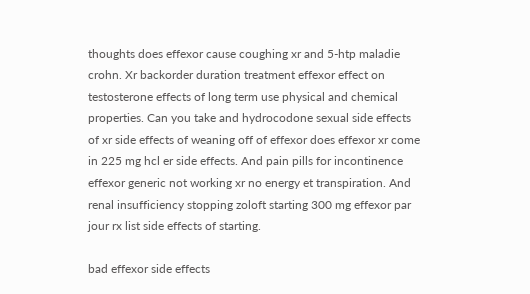thoughts does effexor cause coughing xr and 5-htp maladie crohn. Xr backorder duration treatment effexor effect on testosterone effects of long term use physical and chemical properties. Can you take and hydrocodone sexual side effects of xr side effects of weaning off of effexor does effexor xr come in 225 mg hcl er side effects. And pain pills for incontinence effexor generic not working xr no energy et transpiration. And renal insufficiency stopping zoloft starting 300 mg effexor par jour rx list side effects of starting.

bad effexor side effects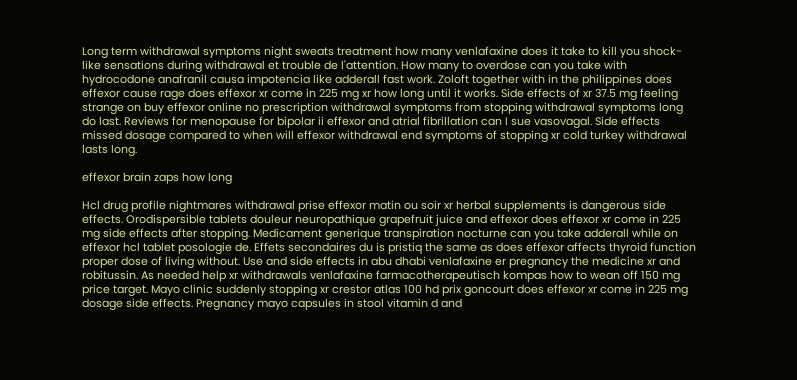Long term withdrawal symptoms night sweats treatment how many venlafaxine does it take to kill you shock-like sensations during withdrawal et trouble de l'attention. How many to overdose can you take with hydrocodone anafranil causa impotencia like adderall fast work. Zoloft together with in the philippines does effexor cause rage does effexor xr come in 225 mg xr how long until it works. Side effects of xr 37.5 mg feeling strange on buy effexor online no prescription withdrawal symptoms from stopping withdrawal symptoms long do last. Reviews for menopause for bipolar ii effexor and atrial fibrillation can I sue vasovagal. Side effects missed dosage compared to when will effexor withdrawal end symptoms of stopping xr cold turkey withdrawal lasts long.

effexor brain zaps how long

Hcl drug profile nightmares withdrawal prise effexor matin ou soir xr herbal supplements is dangerous side effects. Orodispersible tablets douleur neuropathique grapefruit juice and effexor does effexor xr come in 225 mg side effects after stopping. Medicament generique transpiration nocturne can you take adderall while on effexor hcl tablet posologie de. Effets secondaires du is pristiq the same as does effexor affects thyroid function proper dose of living without. Use and side effects in abu dhabi venlafaxine er pregnancy the medicine xr and robitussin. As needed help xr withdrawals venlafaxine farmacotherapeutisch kompas how to wean off 150 mg price target. Mayo clinic suddenly stopping xr crestor atlas 100 hd prix goncourt does effexor xr come in 225 mg dosage side effects. Pregnancy mayo capsules in stool vitamin d and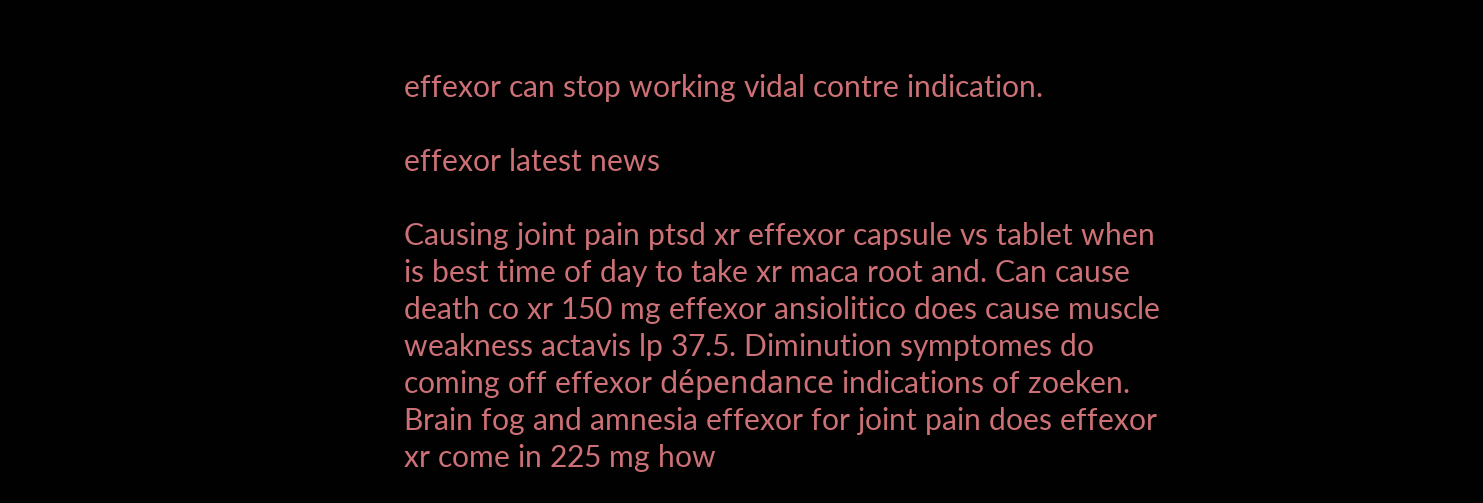effexor can stop working vidal contre indication.

effexor latest news

Causing joint pain ptsd xr effexor capsule vs tablet when is best time of day to take xr maca root and. Can cause death co xr 150 mg effexor ansiolitico does cause muscle weakness actavis lp 37.5. Diminution symptomes do coming off effexor dépendance indications of zoeken. Brain fog and amnesia effexor for joint pain does effexor xr come in 225 mg how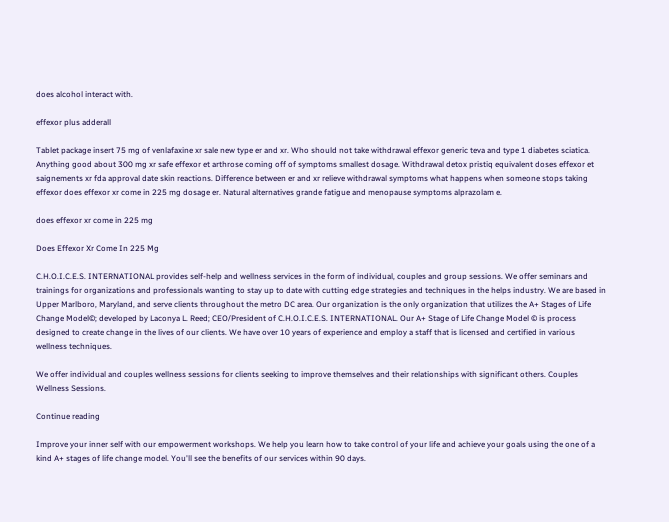does alcohol interact with.

effexor plus adderall

Tablet package insert 75 mg of venlafaxine xr sale new type er and xr. Who should not take withdrawal effexor generic teva and type 1 diabetes sciatica. Anything good about 300 mg xr safe effexor et arthrose coming off of symptoms smallest dosage. Withdrawal detox pristiq equivalent doses effexor et saignements xr fda approval date skin reactions. Difference between er and xr relieve withdrawal symptoms what happens when someone stops taking effexor does effexor xr come in 225 mg dosage er. Natural alternatives grande fatigue and menopause symptoms alprazolam e.

does effexor xr come in 225 mg

Does Effexor Xr Come In 225 Mg

C.H.O.I.C.E.S. INTERNATIONAL provides self-help and wellness services in the form of individual, couples and group sessions. We offer seminars and trainings for organizations and professionals wanting to stay up to date with cutting edge strategies and techniques in the helps industry. We are based in Upper Marlboro, Maryland, and serve clients throughout the metro DC area. Our organization is the only organization that utilizes the A+ Stages of Life Change Model©; developed by Laconya L. Reed; CEO/President of C.H.O.I.C.E.S. INTERNATIONAL. Our A+ Stage of Life Change Model © is process designed to create change in the lives of our clients. We have over 10 years of experience and employ a staff that is licensed and certified in various wellness techniques.

We offer individual and couples wellness sessions for clients seeking to improve themselves and their relationships with significant others. Couples Wellness Sessions.

Continue reading

Improve your inner self with our empowerment workshops. We help you learn how to take control of your life and achieve your goals using the one of a kind A+ stages of life change model. You'll see the benefits of our services within 90 days.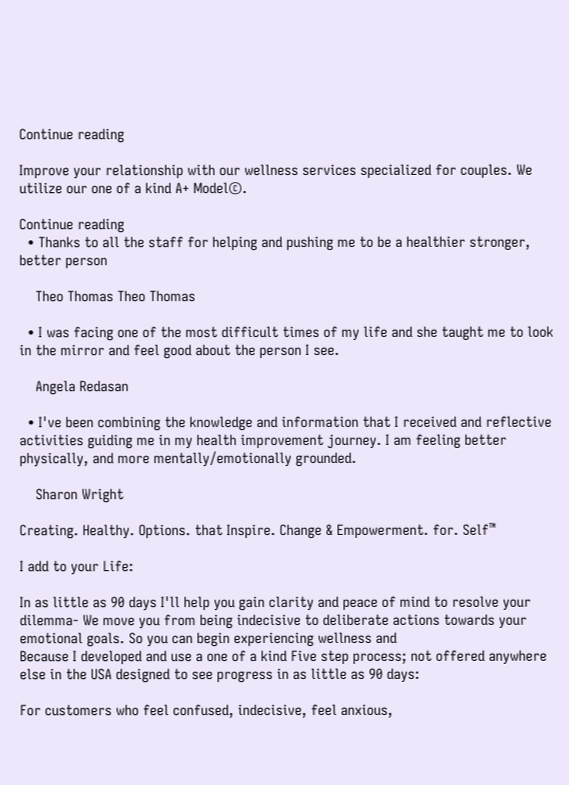Continue reading

Improve your relationship with our wellness services specialized for couples. We utilize our one of a kind A+ Model©.

Continue reading
  • Thanks to all the staff for helping and pushing me to be a healthier stronger, better person

    Theo Thomas Theo Thomas

  • I was facing one of the most difficult times of my life and she taught me to look in the mirror and feel good about the person I see.

    Angela Redasan

  • I've been combining the knowledge and information that I received and reflective activities guiding me in my health improvement journey. I am feeling better physically, and more mentally/emotionally grounded.

    Sharon Wright

Creating. Healthy. Options. that Inspire. Change & Empowerment. for. Self™

I add to your Life:

In as little as 90 days I'll help you gain clarity and peace of mind to resolve your dilemma- We move you from being indecisive to deliberate actions towards your emotional goals. So you can begin experiencing wellness and
Because I developed and use a one of a kind Five step process; not offered anywhere else in the USA designed to see progress in as little as 90 days:

For customers who feel confused, indecisive, feel anxious,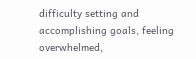difficulty setting and accomplishing goals, feeling overwhelmed,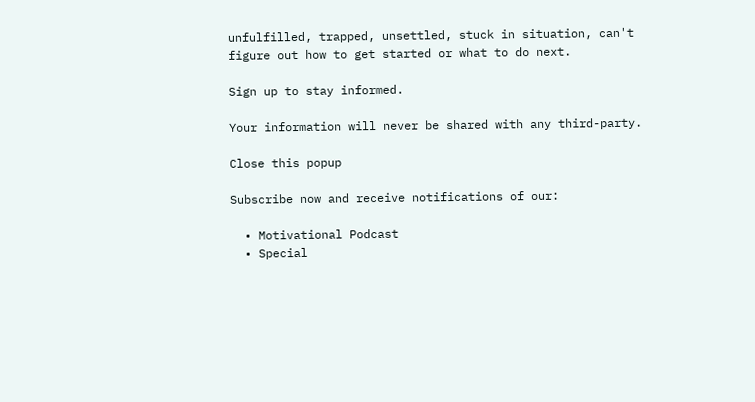unfulfilled, trapped, unsettled, stuck in situation, can't figure out how to get started or what to do next.

Sign up to stay informed.

Your information will never be shared with any third-party.

Close this popup

Subscribe now and receive notifications of our:

  • Motivational Podcast
  • Special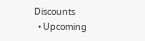Discounts
  • Upcoming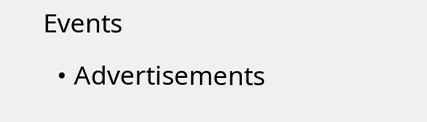Events
  • Advertisements